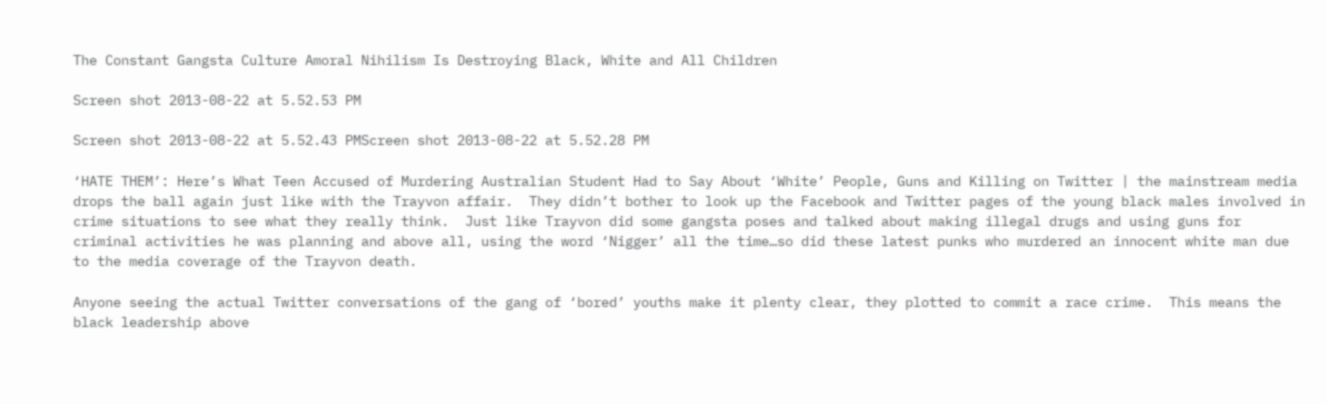The Constant Gangsta Culture Amoral Nihilism Is Destroying Black, White and All Children

Screen shot 2013-08-22 at 5.52.53 PM

Screen shot 2013-08-22 at 5.52.43 PMScreen shot 2013-08-22 at 5.52.28 PM

‘HATE THEM’: Here’s What Teen Accused of Murdering Australian Student Had to Say About ‘White’ People, Guns and Killing on Twitter | the mainstream media drops the ball again just like with the Trayvon affair.  They didn’t bother to look up the Facebook and Twitter pages of the young black males involved in crime situations to see what they really think.  Just like Trayvon did some gangsta poses and talked about making illegal drugs and using guns for criminal activities he was planning and above all, using the word ‘Nigger’ all the time…so did these latest punks who murdered an innocent white man due to the media coverage of the Trayvon death.

Anyone seeing the actual Twitter conversations of the gang of ‘bored’ youths make it plenty clear, they plotted to commit a race crime.  This means the black leadership above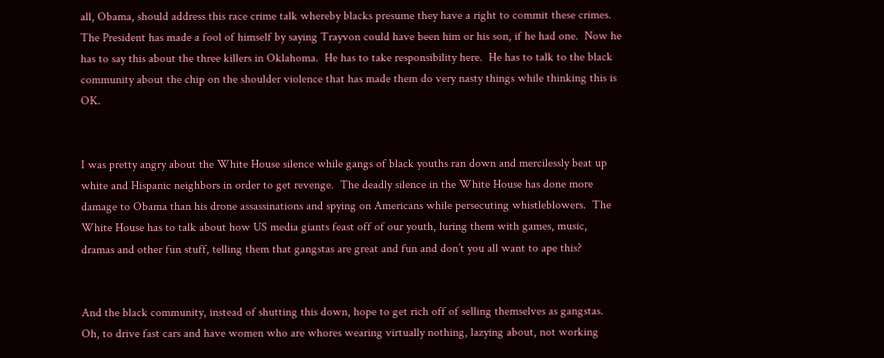all, Obama, should address this race crime talk whereby blacks presume they have a right to commit these crimes.  The President has made a fool of himself by saying Trayvon could have been him or his son, if he had one.  Now he has to say this about the three killers in Oklahoma.  He has to take responsibility here.  He has to talk to the black community about the chip on the shoulder violence that has made them do very nasty things while thinking this is OK.


I was pretty angry about the White House silence while gangs of black youths ran down and mercilessly beat up white and Hispanic neighbors in order to get revenge.  The deadly silence in the White House has done more damage to Obama than his drone assassinations and spying on Americans while persecuting whistleblowers.  The White House has to talk about how US media giants feast off of our youth, luring them with games, music, dramas and other fun stuff, telling them that gangstas are great and fun and don’t you all want to ape this?


And the black community, instead of shutting this down, hope to get rich off of selling themselves as gangstas.  Oh, to drive fast cars and have women who are whores wearing virtually nothing, lazying about, not working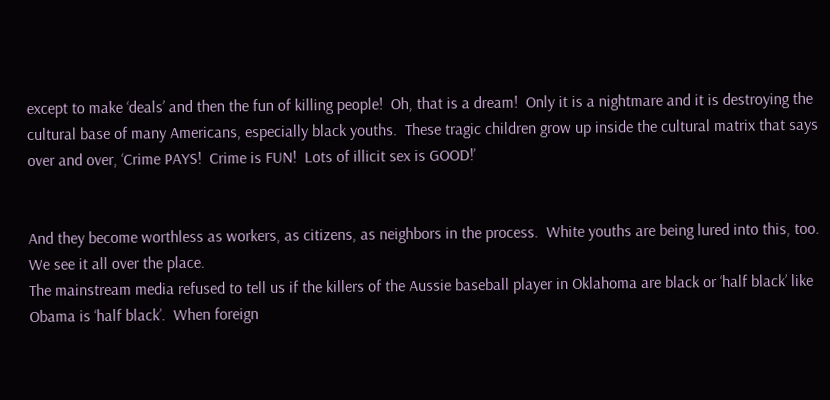except to make ‘deals’ and then the fun of killing people!  Oh, that is a dream!  Only it is a nightmare and it is destroying the cultural base of many Americans, especially black youths.  These tragic children grow up inside the cultural matrix that says over and over, ‘Crime PAYS!  Crime is FUN!  Lots of illicit sex is GOOD!’


And they become worthless as workers, as citizens, as neighbors in the process.  White youths are being lured into this, too.  We see it all over the place.
The mainstream media refused to tell us if the killers of the Aussie baseball player in Oklahoma are black or ‘half black’ like Obama is ‘half black’.  When foreign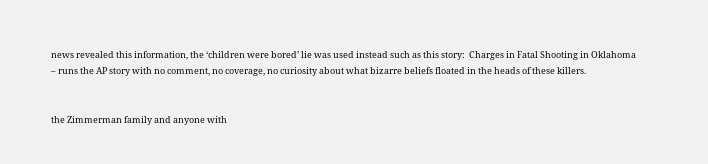news revealed this information, the ‘children were bored’ lie was used instead such as this story:  Charges in Fatal Shooting in Oklahoma – runs the AP story with no comment, no coverage, no curiosity about what bizarre beliefs floated in the heads of these killers.


the Zimmerman family and anyone with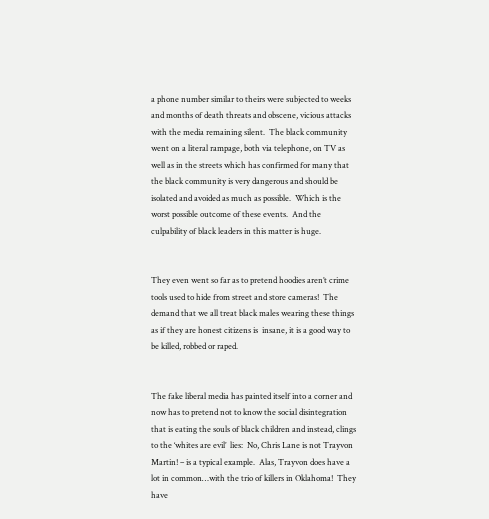a phone number similar to theirs were subjected to weeks and months of death threats and obscene, vicious attacks with the media remaining silent.  The black community went on a literal rampage, both via telephone, on TV as well as in the streets which has confirmed for many that the black community is very dangerous and should be isolated and avoided as much as possible.  Which is the worst possible outcome of these events.  And the culpability of black leaders in this matter is huge.


They even went so far as to pretend hoodies aren’t crime tools used to hide from street and store cameras!  The demand that we all treat black males wearing these things as if they are honest citizens is  insane, it is a good way to be killed, robbed or raped.


The fake liberal media has painted itself into a corner and now has to pretend not to know the social disintegration that is eating the souls of black children and instead, clings to the ‘whites are evil’  lies:  No, Chris Lane is not Trayvon Martin! – is a typical example.  Alas, Trayvon does have a lot in common…with the trio of killers in Oklahoma!  They have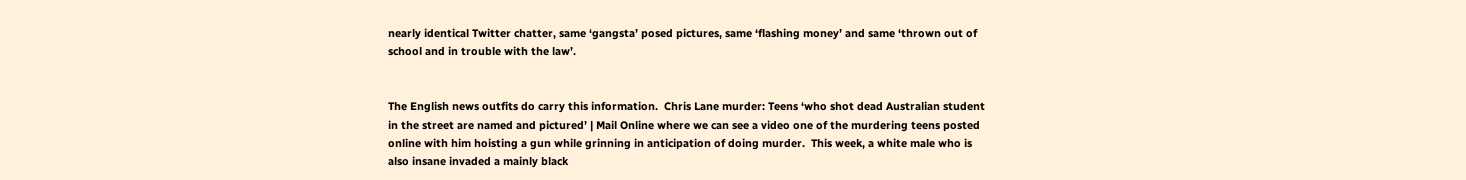nearly identical Twitter chatter, same ‘gangsta’ posed pictures, same ‘flashing money’ and same ‘thrown out of school and in trouble with the law’.


The English news outfits do carry this information.  Chris Lane murder: Teens ‘who shot dead Australian student in the street are named and pictured’ | Mail Online where we can see a video one of the murdering teens posted online with him hoisting a gun while grinning in anticipation of doing murder.  This week, a white male who is also insane invaded a mainly black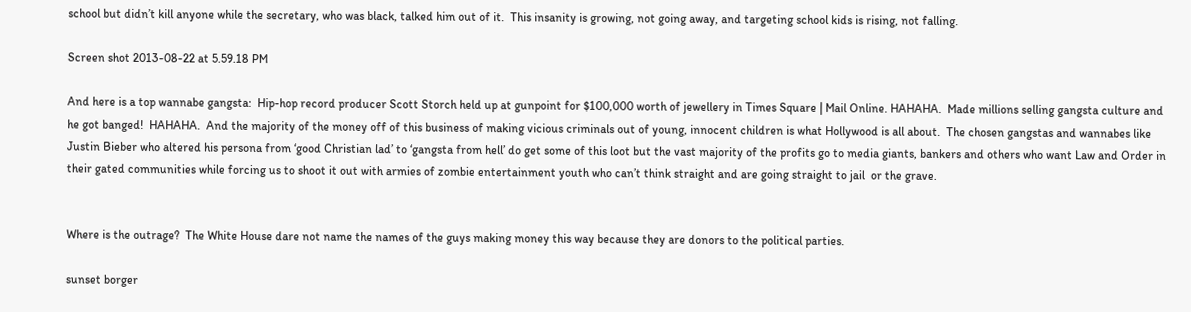school but didn’t kill anyone while the secretary, who was black, talked him out of it.  This insanity is growing, not going away, and targeting school kids is rising, not falling.

Screen shot 2013-08-22 at 5.59.18 PM

And here is a top wannabe gangsta:  Hip-hop record producer Scott Storch held up at gunpoint for $100,000 worth of jewellery in Times Square | Mail Online. HAHAHA.  Made millions selling gangsta culture and he got banged!  HAHAHA.  And the majority of the money off of this business of making vicious criminals out of young, innocent children is what Hollywood is all about.  The chosen gangstas and wannabes like Justin Bieber who altered his persona from ‘good Christian lad’ to ‘gangsta from hell’ do get some of this loot but the vast majority of the profits go to media giants, bankers and others who want Law and Order in their gated communities while forcing us to shoot it out with armies of zombie entertainment youth who can’t think straight and are going straight to jail  or the grave.


Where is the outrage?  The White House dare not name the names of the guys making money this way because they are donors to the political parties.

sunset borger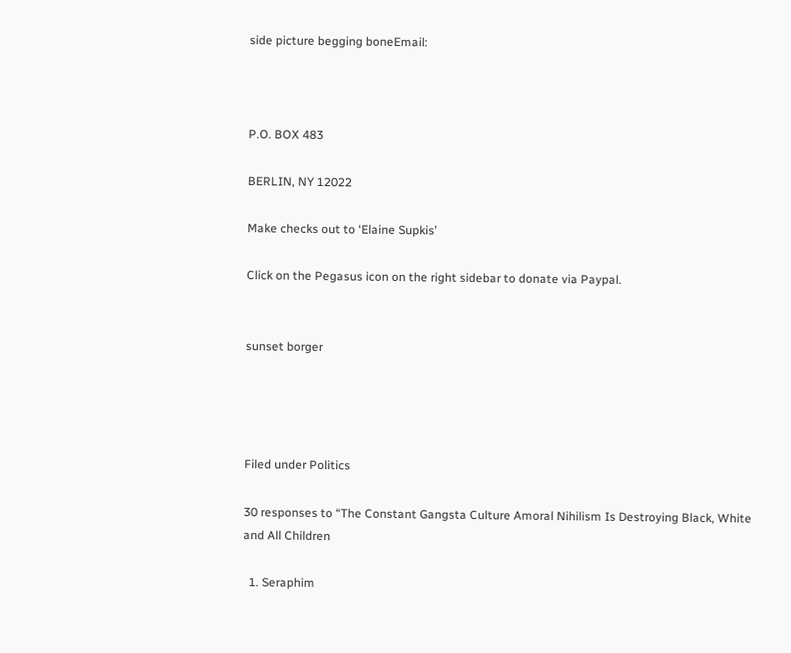side picture begging boneEmail:



P.O. BOX 483

BERLIN, NY 12022

Make checks out to ‘Elaine Supkis’

Click on the Pegasus icon on the right sidebar to donate via Paypal.


sunset borger




Filed under Politics

30 responses to “The Constant Gangsta Culture Amoral Nihilism Is Destroying Black, White and All Children

  1. Seraphim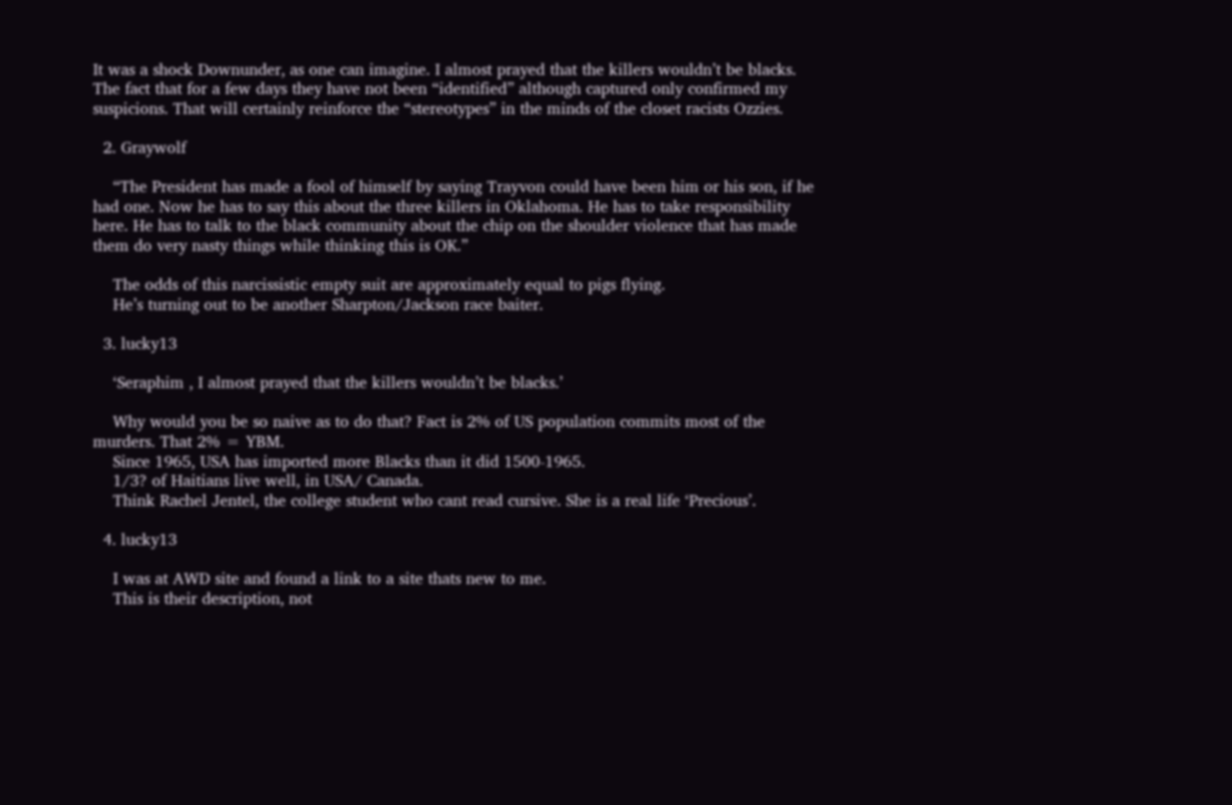It was a shock Downunder, as one can imagine. I almost prayed that the killers wouldn’t be blacks. The fact that for a few days they have not been “identified” although captured only confirmed my suspicions. That will certainly reinforce the “stereotypes” in the minds of the closet racists Ozzies.

  2. Graywolf

    “The President has made a fool of himself by saying Trayvon could have been him or his son, if he had one. Now he has to say this about the three killers in Oklahoma. He has to take responsibility here. He has to talk to the black community about the chip on the shoulder violence that has made them do very nasty things while thinking this is OK.”

    The odds of this narcissistic empty suit are approximately equal to pigs flying.
    He’s turning out to be another Sharpton/Jackson race baiter.

  3. lucky13

    ‘Seraphim , I almost prayed that the killers wouldn’t be blacks.’

    Why would you be so naive as to do that? Fact is 2% of US population commits most of the murders. That 2% = YBM.
    Since 1965, USA has imported more Blacks than it did 1500-1965.
    1/3? of Haitians live well, in USA/ Canada.
    Think Rachel Jentel, the college student who cant read cursive. She is a real life ‘Precious’.

  4. lucky13

    I was at AWD site and found a link to a site thats new to me.
    This is their description, not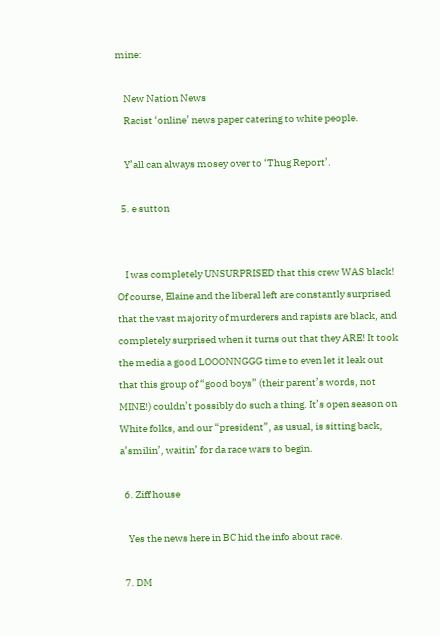mine:

    New Nation News
    Racist ‘online’ news paper catering to white people.

    Y’all can always mosey over to ‘Thug Report’.

  5. e sutton


    I was completely UNSURPRISED that this crew WAS black! Of course, Elaine and the liberal left are constantly surprised that the vast majority of murderers and rapists are black, and completely surprised when it turns out that they ARE! It took the media a good LOOONNGGG time to even let it leak out that this group of “good boys” (their parent’s words, not MINE!) couldn’t possibly do such a thing. It’s open season on White folks, and our “president”, as usual, is sitting back, a’smilin’, waitin’ for da race wars to begin.

  6. Ziff house

    Yes the news here in BC hid the info about race.

  7. DM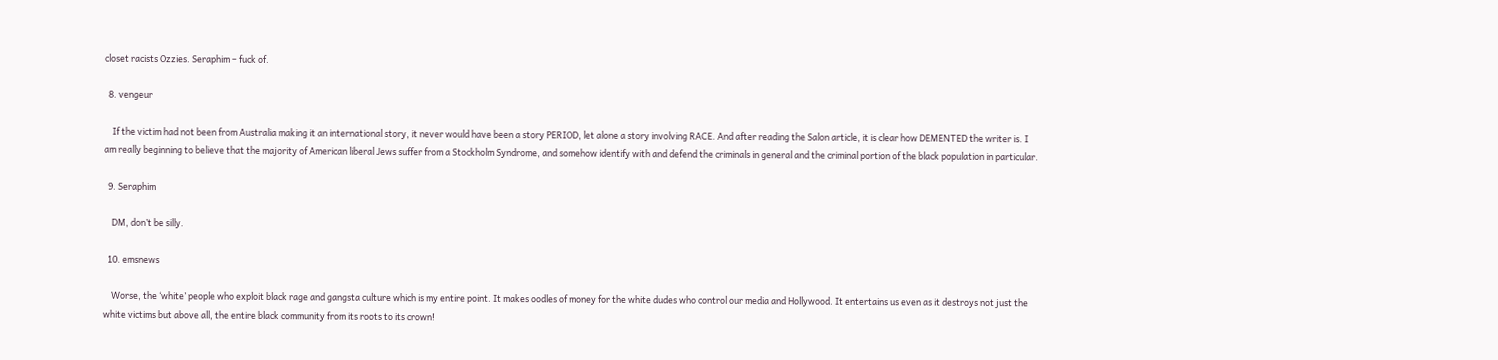closet racists Ozzies. Seraphim – fuck of.

  8. vengeur

    If the victim had not been from Australia making it an international story, it never would have been a story PERIOD, let alone a story involving RACE. And after reading the Salon article, it is clear how DEMENTED the writer is. I am really beginning to believe that the majority of American liberal Jews suffer from a Stockholm Syndrome, and somehow identify with and defend the criminals in general and the criminal portion of the black population in particular.

  9. Seraphim

    DM, don’t be silly.

  10. emsnews

    Worse, the ‘white’ people who exploit black rage and gangsta culture which is my entire point. It makes oodles of money for the white dudes who control our media and Hollywood. It entertains us even as it destroys not just the white victims but above all, the entire black community from its roots to its crown!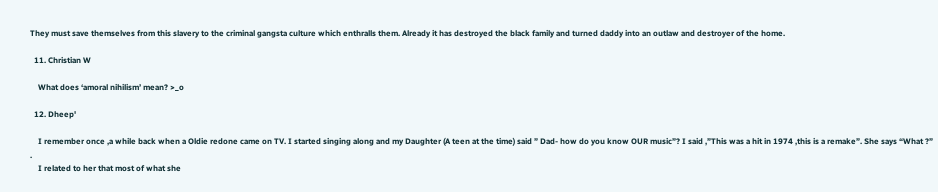They must save themselves from this slavery to the criminal gangsta culture which enthralls them. Already it has destroyed the black family and turned daddy into an outlaw and destroyer of the home.

  11. Christian W

    What does ‘amoral nihilism’ mean? >_o

  12. Dheep'

    I remember once ,a while back when a Oldie redone came on TV. I started singing along and my Daughter (A teen at the time) said ” Dad- how do you know OUR music”? I said ,”This was a hit in 1974 ,this is a remake”. She says “What ?” .
    I related to her that most of what she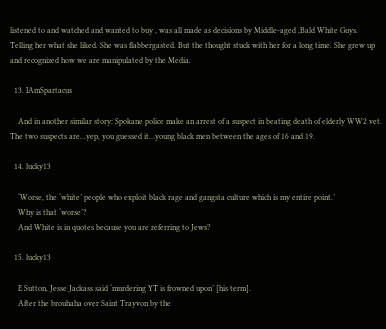listened to and watched and wanted to buy , was all made as decisions by Middle-aged ,Bald White Guys. Telling her what she liked. She was flabbergasted. But the thought stuck with her for a long time. She grew up and recognized how we are manipulated by the Media.

  13. IAmSpartacus

    And in another similar story: Spokane police make an arrest of a suspect in beating death of elderly WW2 vet. The two suspects are…yep, you guessed it…young black men between the ages of 16 and 19.

  14. lucky13

    ‘Worse, the ‘white’ people who exploit black rage and gangsta culture which is my entire point.’
    Why is that ‘worse’?
    And White is in quotes because you are referring to Jews?

  15. lucky13

    E Sutton, Jesse Jackass said ‘murdering YT is frowned upon’ [his term].
    After the brouhaha over Saint Trayvon by the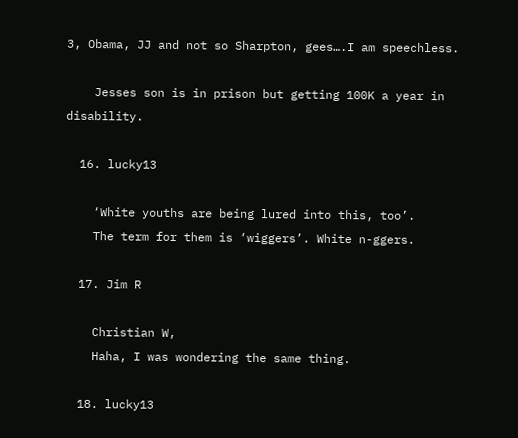3, Obama, JJ and not so Sharpton, gees….I am speechless.

    Jesses son is in prison but getting 100K a year in disability.

  16. lucky13

    ‘White youths are being lured into this, too’.
    The term for them is ‘wiggers’. White n-ggers.

  17. Jim R

    Christian W,
    Haha, I was wondering the same thing.

  18. lucky13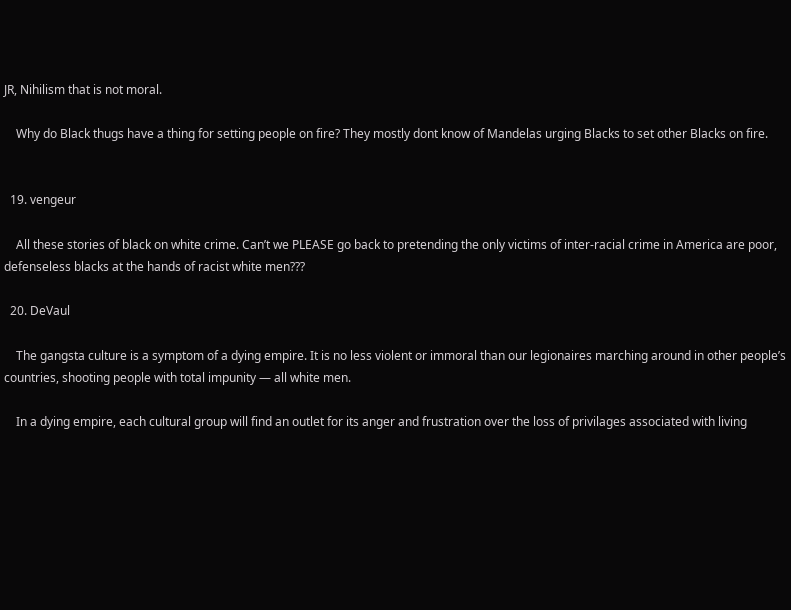JR, Nihilism that is not moral.

    Why do Black thugs have a thing for setting people on fire? They mostly dont know of Mandelas urging Blacks to set other Blacks on fire.


  19. vengeur

    All these stories of black on white crime. Can’t we PLEASE go back to pretending the only victims of inter-racial crime in America are poor, defenseless blacks at the hands of racist white men???

  20. DeVaul

    The gangsta culture is a symptom of a dying empire. It is no less violent or immoral than our legionaires marching around in other people’s countries, shooting people with total impunity — all white men.

    In a dying empire, each cultural group will find an outlet for its anger and frustration over the loss of privilages associated with living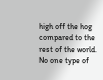high off the hog compared to the rest of the world. No one type of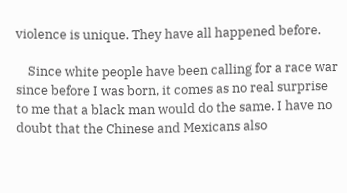violence is unique. They have all happened before.

    Since white people have been calling for a race war since before I was born, it comes as no real surprise to me that a black man would do the same. I have no doubt that the Chinese and Mexicans also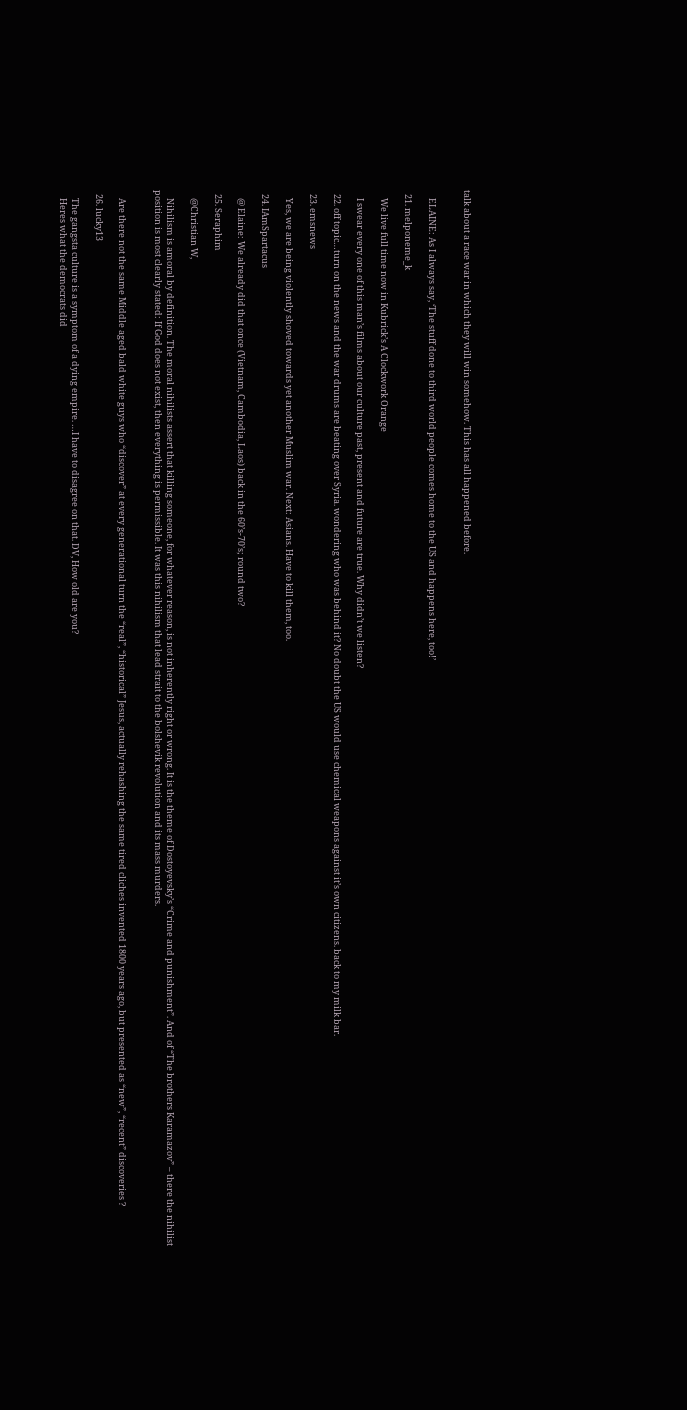talk about a race war in which they will win somehow. This has all happened before.


    ELAINE: As I always say, ‘The stuff done to third world people comes home to the US and happens here, too!’

  21. melponeme_k

    We live full time now in Kubrick’s A Clockwork Orange

    I swear every one of this man’s films about our culture past, present and future are true. Why didn’t we listen?

  22. off topic…turn on the news and the war drums are beating over Syria. wondering who was behind it? No doubt the US would use chemical weapons against it’s own citizens. back to my milk bar.

  23. emsnews

    Yes, we are being violently shoved towards yet another Muslim war. Next: Asians. Have to kill them, too.

  24. IAmSpartacus

    @ Elaine: We already did that once (Vietnam, Cambodia, Laos) back in the 60’s-70’s; round two?

  25. Seraphim

    @Christian W,

    Nihilism is amoral by definition. The moral nihilists assert that killing someone, for whatever reason, is not inherently right or wrong. It is the theme of Dostoyevsky’s “Crime and punishment”. And of “The brothers Karamazov” – there the nihilist position is most clearly stated: If God does not exist, then everything is permissible. It was this nihilism that lead strait to the bolshevik revolution and its mass murders.


    Are there not the same Middle aged bald white guys who “discover” at every generational turn the “real”, “historical” Jesus, actually rehashing the same tired cliches invented 1800 years ago, but presented as “new”, “recent” discoveries ?

  26. lucky13

    The gangsta culture is a symptom of a dying empire. …I have to disagree on that. DV, How old are you?
    Heres what the democrats did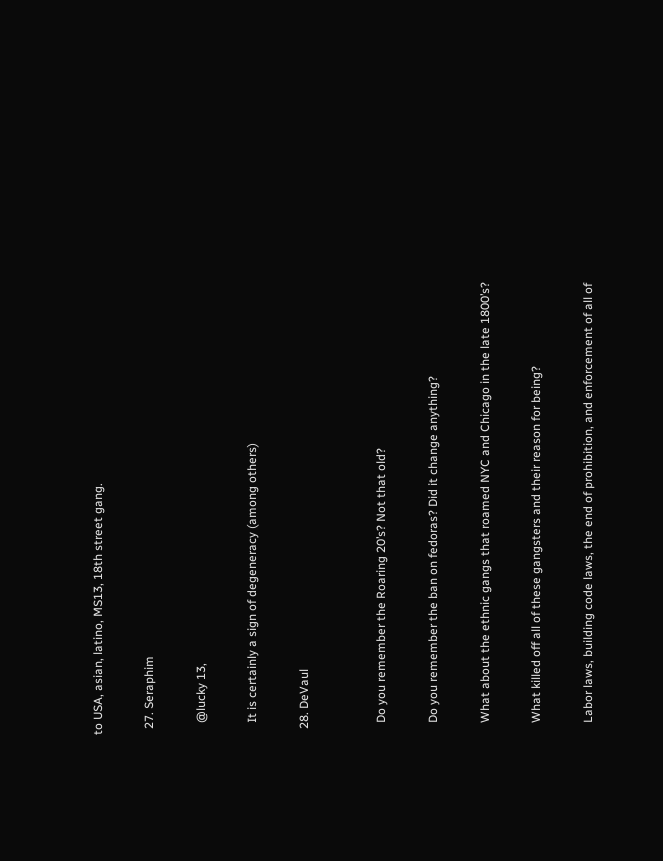to USA, asian, latino, MS13, 18th street gang.

  27. Seraphim

    @lucky 13,

    It is certainly a sign of degeneracy (among others)

  28. DeVaul


    Do you remember the Roaring 20’s? Not that old?

    Do you remember the ban on fedoras? Did it change anything?

    What about the ethnic gangs that roamed NYC and Chicago in the late 1800’s?

    What killed off all of these gangsters and their reason for being?

    Labor laws, building code laws, the end of prohibition, and enforcement of all of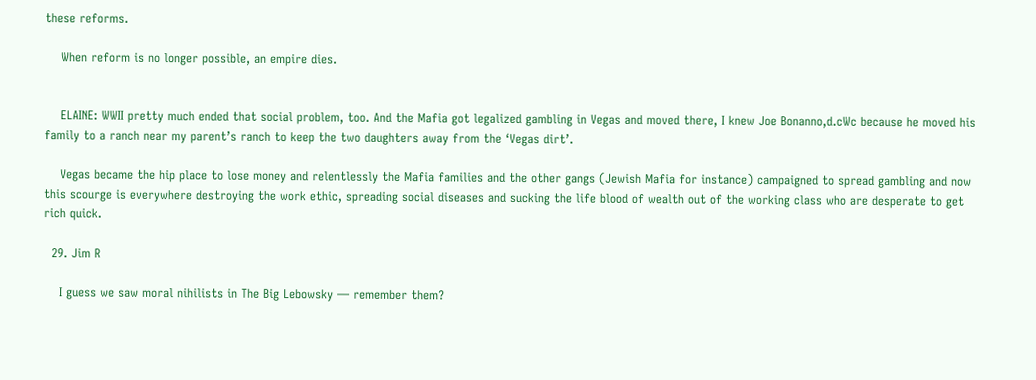these reforms.

    When reform is no longer possible, an empire dies.


    ELAINE: WWII pretty much ended that social problem, too. And the Mafia got legalized gambling in Vegas and moved there, I knew Joe Bonanno,d.cWc because he moved his family to a ranch near my parent’s ranch to keep the two daughters away from the ‘Vegas dirt’.

    Vegas became the hip place to lose money and relentlessly the Mafia families and the other gangs (Jewish Mafia for instance) campaigned to spread gambling and now this scourge is everywhere destroying the work ethic, spreading social diseases and sucking the life blood of wealth out of the working class who are desperate to get rich quick.

  29. Jim R

    I guess we saw moral nihilists in The Big Lebowsky — remember them?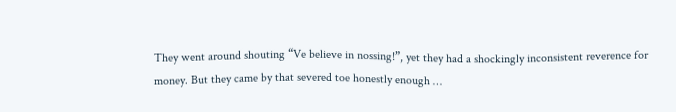They went around shouting “Ve believe in nossing!”, yet they had a shockingly inconsistent reverence for money. But they came by that severed toe honestly enough …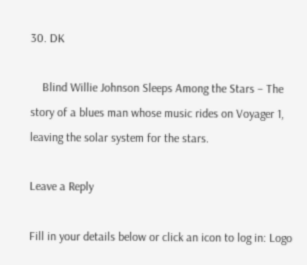30. DK

    Blind Willie Johnson Sleeps Among the Stars – The story of a blues man whose music rides on Voyager 1, leaving the solar system for the stars.

Leave a Reply

Fill in your details below or click an icon to log in: Logo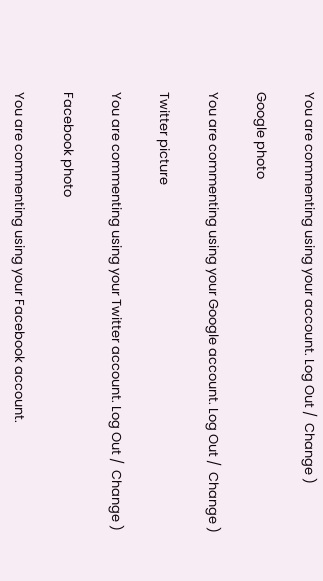You are commenting using your account. Log Out /  Change )

Google photo

You are commenting using your Google account. Log Out /  Change )

Twitter picture

You are commenting using your Twitter account. Log Out /  Change )

Facebook photo

You are commenting using your Facebook account.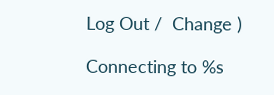Log Out /  Change )

Connecting to %s